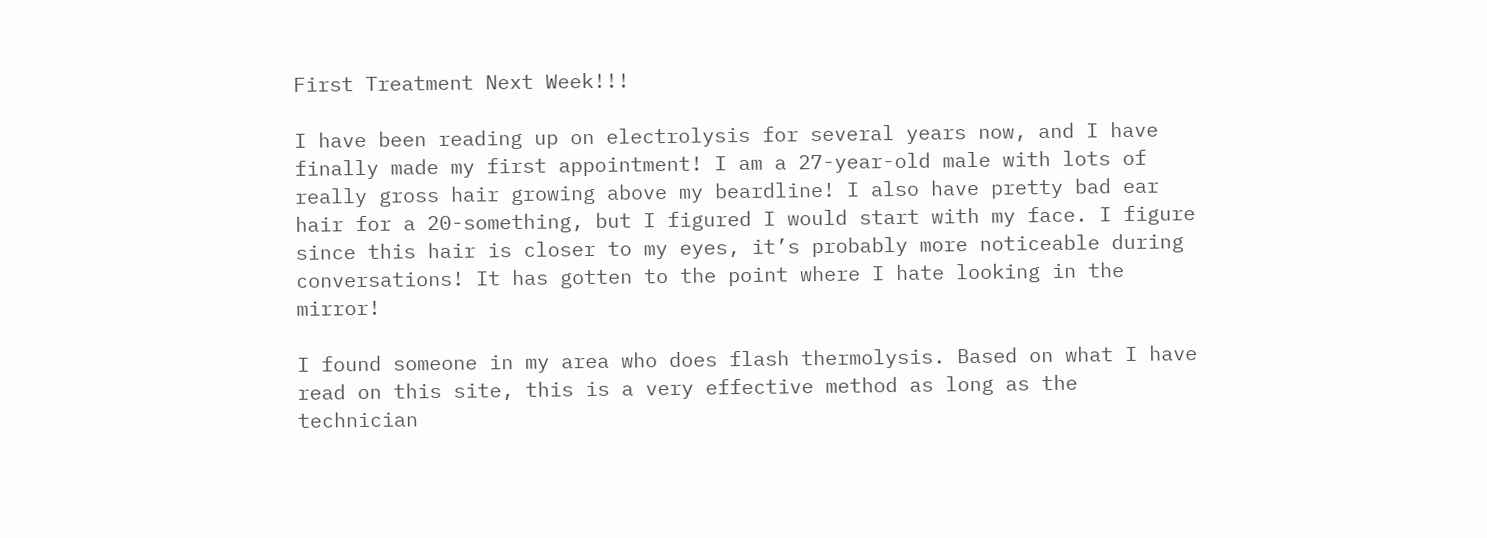First Treatment Next Week!!!

I have been reading up on electrolysis for several years now, and I have finally made my first appointment! I am a 27-year-old male with lots of really gross hair growing above my beardline! I also have pretty bad ear hair for a 20-something, but I figured I would start with my face. I figure since this hair is closer to my eyes, it’s probably more noticeable during conversations! It has gotten to the point where I hate looking in the mirror!

I found someone in my area who does flash thermolysis. Based on what I have read on this site, this is a very effective method as long as the technician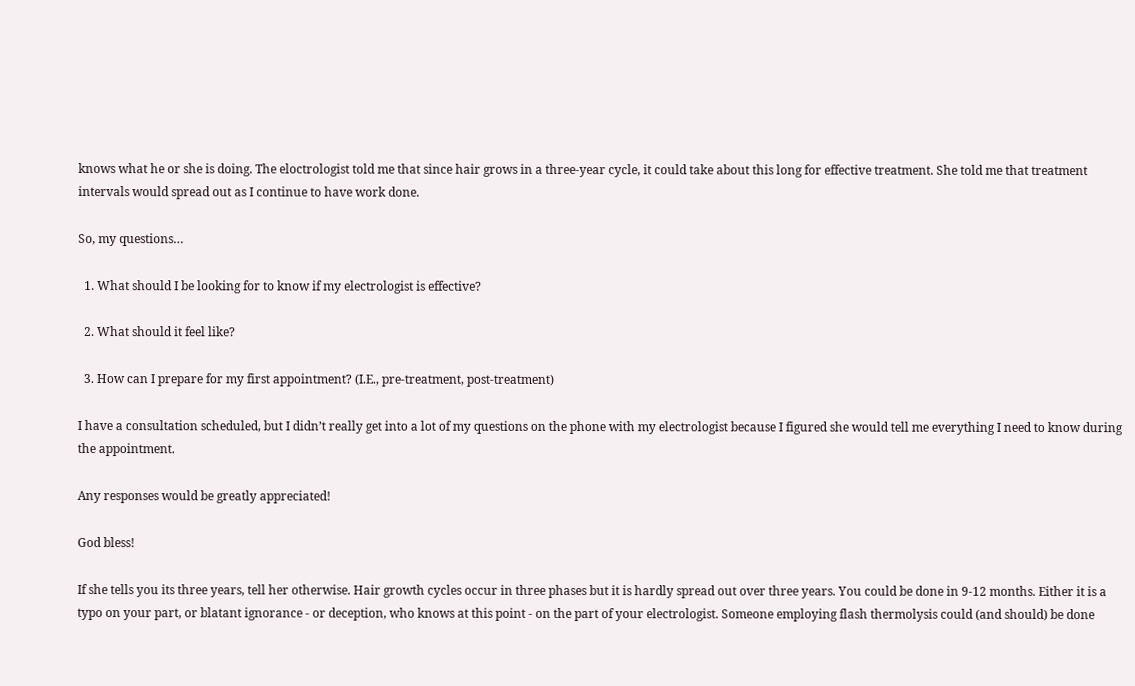knows what he or she is doing. The eloctrologist told me that since hair grows in a three-year cycle, it could take about this long for effective treatment. She told me that treatment intervals would spread out as I continue to have work done.

So, my questions…

  1. What should I be looking for to know if my electrologist is effective?

  2. What should it feel like?

  3. How can I prepare for my first appointment? (I.E., pre-treatment, post-treatment)

I have a consultation scheduled, but I didn’t really get into a lot of my questions on the phone with my electrologist because I figured she would tell me everything I need to know during the appointment.

Any responses would be greatly appreciated!

God bless!

If she tells you its three years, tell her otherwise. Hair growth cycles occur in three phases but it is hardly spread out over three years. You could be done in 9-12 months. Either it is a typo on your part, or blatant ignorance - or deception, who knows at this point - on the part of your electrologist. Someone employing flash thermolysis could (and should) be done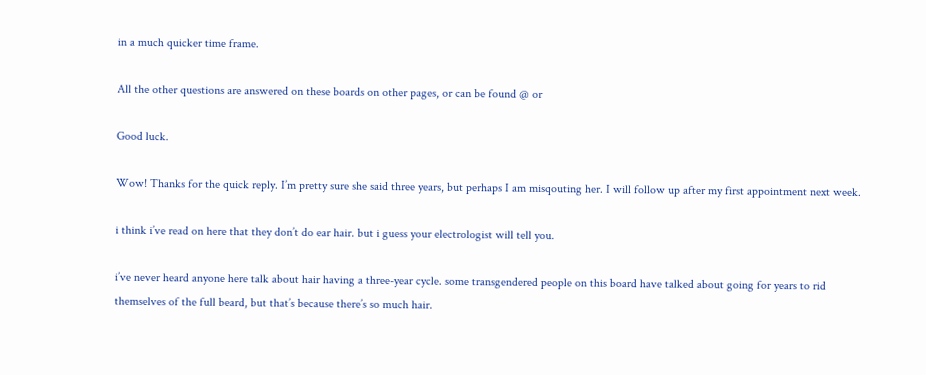in a much quicker time frame.

All the other questions are answered on these boards on other pages, or can be found @ or

Good luck.

Wow! Thanks for the quick reply. I’m pretty sure she said three years, but perhaps I am misqouting her. I will follow up after my first appointment next week.

i think i’ve read on here that they don’t do ear hair. but i guess your electrologist will tell you.

i’ve never heard anyone here talk about hair having a three-year cycle. some transgendered people on this board have talked about going for years to rid themselves of the full beard, but that’s because there’s so much hair.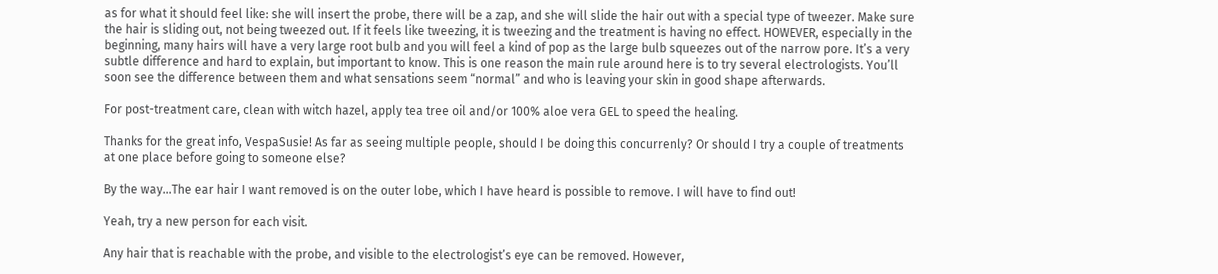as for what it should feel like: she will insert the probe, there will be a zap, and she will slide the hair out with a special type of tweezer. Make sure the hair is sliding out, not being tweezed out. If it feels like tweezing, it is tweezing and the treatment is having no effect. HOWEVER, especially in the beginning, many hairs will have a very large root bulb and you will feel a kind of pop as the large bulb squeezes out of the narrow pore. It’s a very subtle difference and hard to explain, but important to know. This is one reason the main rule around here is to try several electrologists. You’ll soon see the difference between them and what sensations seem “normal” and who is leaving your skin in good shape afterwards.

For post-treatment care, clean with witch hazel, apply tea tree oil and/or 100% aloe vera GEL to speed the healing.

Thanks for the great info, VespaSusie! As far as seeing multiple people, should I be doing this concurrenly? Or should I try a couple of treatments at one place before going to someone else?

By the way…The ear hair I want removed is on the outer lobe, which I have heard is possible to remove. I will have to find out!

Yeah, try a new person for each visit.

Any hair that is reachable with the probe, and visible to the electrologist’s eye can be removed. However,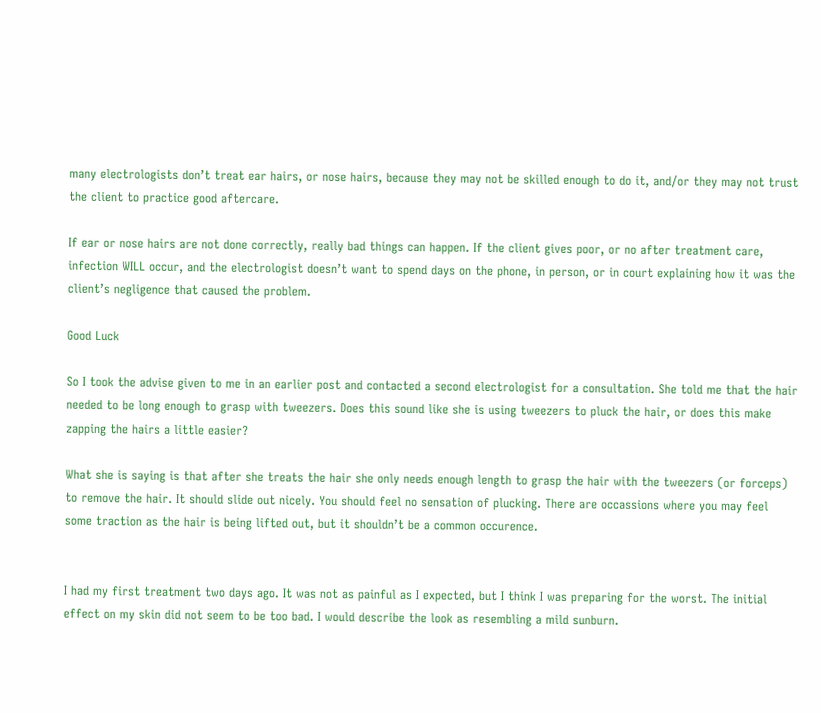many electrologists don’t treat ear hairs, or nose hairs, because they may not be skilled enough to do it, and/or they may not trust the client to practice good aftercare.

If ear or nose hairs are not done correctly, really bad things can happen. If the client gives poor, or no after treatment care, infection WILL occur, and the electrologist doesn’t want to spend days on the phone, in person, or in court explaining how it was the client’s negligence that caused the problem.

Good Luck

So I took the advise given to me in an earlier post and contacted a second electrologist for a consultation. She told me that the hair needed to be long enough to grasp with tweezers. Does this sound like she is using tweezers to pluck the hair, or does this make zapping the hairs a little easier?

What she is saying is that after she treats the hair she only needs enough length to grasp the hair with the tweezers (or forceps) to remove the hair. It should slide out nicely. You should feel no sensation of plucking. There are occassions where you may feel some traction as the hair is being lifted out, but it shouldn’t be a common occurence.


I had my first treatment two days ago. It was not as painful as I expected, but I think I was preparing for the worst. The initial effect on my skin did not seem to be too bad. I would describe the look as resembling a mild sunburn.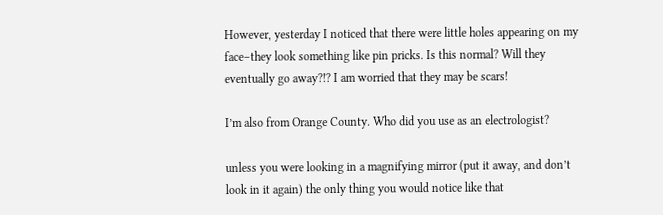However, yesterday I noticed that there were little holes appearing on my face–they look something like pin pricks. Is this normal? Will they eventually go away?!? I am worried that they may be scars!

I’m also from Orange County. Who did you use as an electrologist?

unless you were looking in a magnifying mirror (put it away, and don’t look in it again) the only thing you would notice like that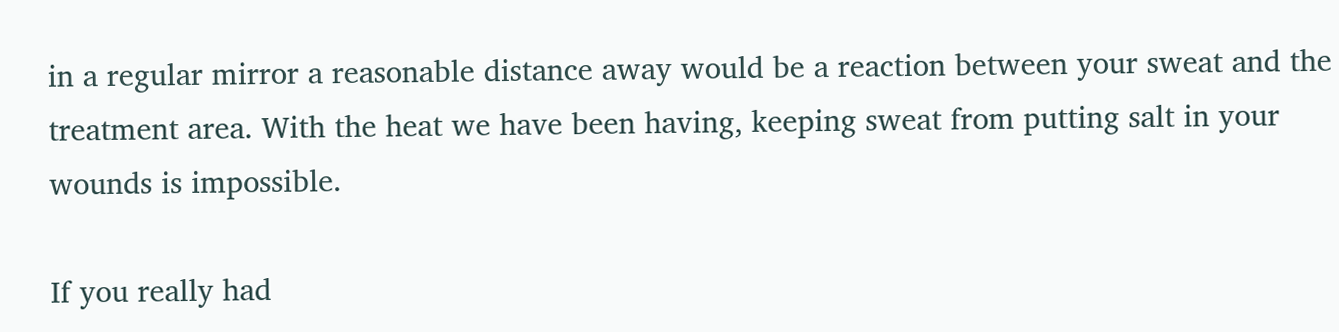in a regular mirror a reasonable distance away would be a reaction between your sweat and the treatment area. With the heat we have been having, keeping sweat from putting salt in your wounds is impossible.

If you really had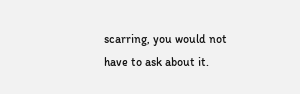scarring, you would not have to ask about it.